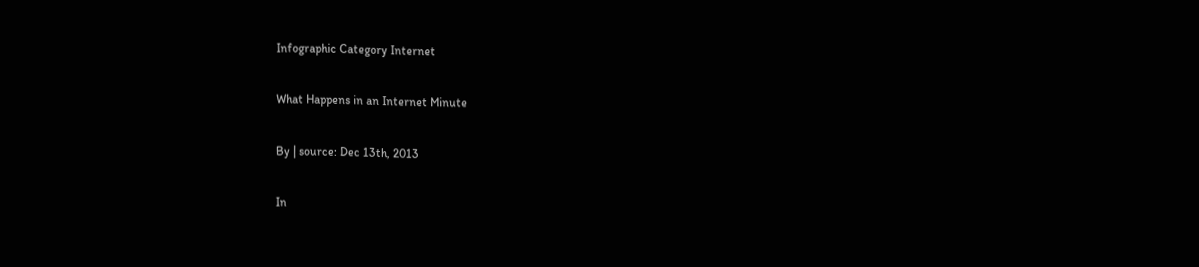Infographic Category Internet

What Happens in an Internet Minute

By | source: Dec 13th, 2013

In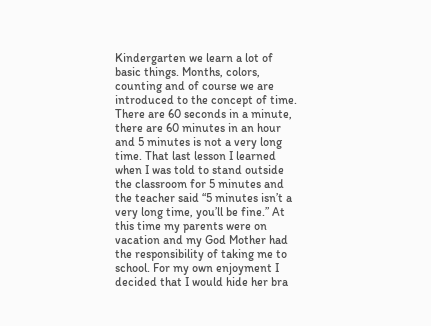Kindergarten we learn a lot of basic things. Months, colors, counting and of course we are introduced to the concept of time. There are 60 seconds in a minute, there are 60 minutes in an hour and 5 minutes is not a very long time. That last lesson I learned when I was told to stand outside the classroom for 5 minutes and the teacher said “5 minutes isn’t a very long time, you’ll be fine.” At this time my parents were on vacation and my God Mother had the responsibility of taking me to school. For my own enjoyment I decided that I would hide her bra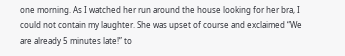one morning. As I watched her run around the house looking for her bra, I could not contain my laughter. She was upset of course and exclaimed “We are already 5 minutes late!” to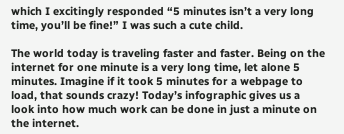which I excitingly responded “5 minutes isn’t a very long time, you’ll be fine!” I was such a cute child.

The world today is traveling faster and faster. Being on the internet for one minute is a very long time, let alone 5 minutes. Imagine if it took 5 minutes for a webpage to load, that sounds crazy! Today’s infographic gives us a look into how much work can be done in just a minute on the internet.